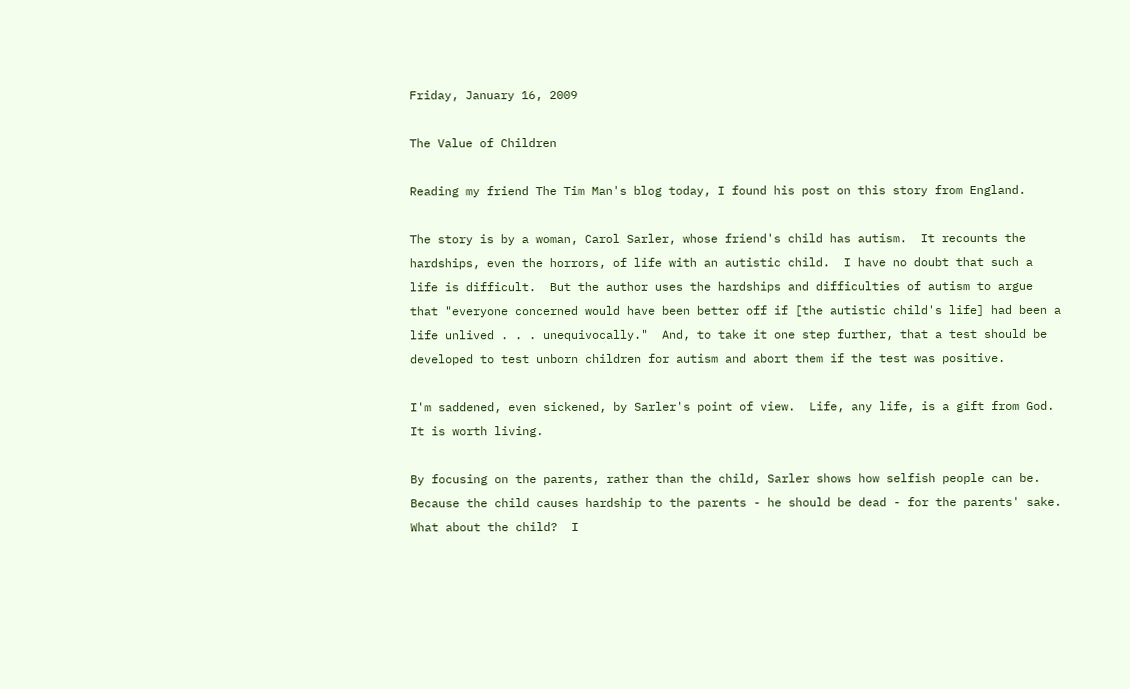Friday, January 16, 2009

The Value of Children

Reading my friend The Tim Man's blog today, I found his post on this story from England.

The story is by a woman, Carol Sarler, whose friend's child has autism.  It recounts the hardships, even the horrors, of life with an autistic child.  I have no doubt that such a life is difficult.  But the author uses the hardships and difficulties of autism to argue that "everyone concerned would have been better off if [the autistic child's life] had been a life unlived . . . unequivocally."  And, to take it one step further, that a test should be developed to test unborn children for autism and abort them if the test was positive.

I'm saddened, even sickened, by Sarler's point of view.  Life, any life, is a gift from God.  It is worth living.

By focusing on the parents, rather than the child, Sarler shows how selfish people can be.  Because the child causes hardship to the parents - he should be dead - for the parents' sake.  What about the child?  I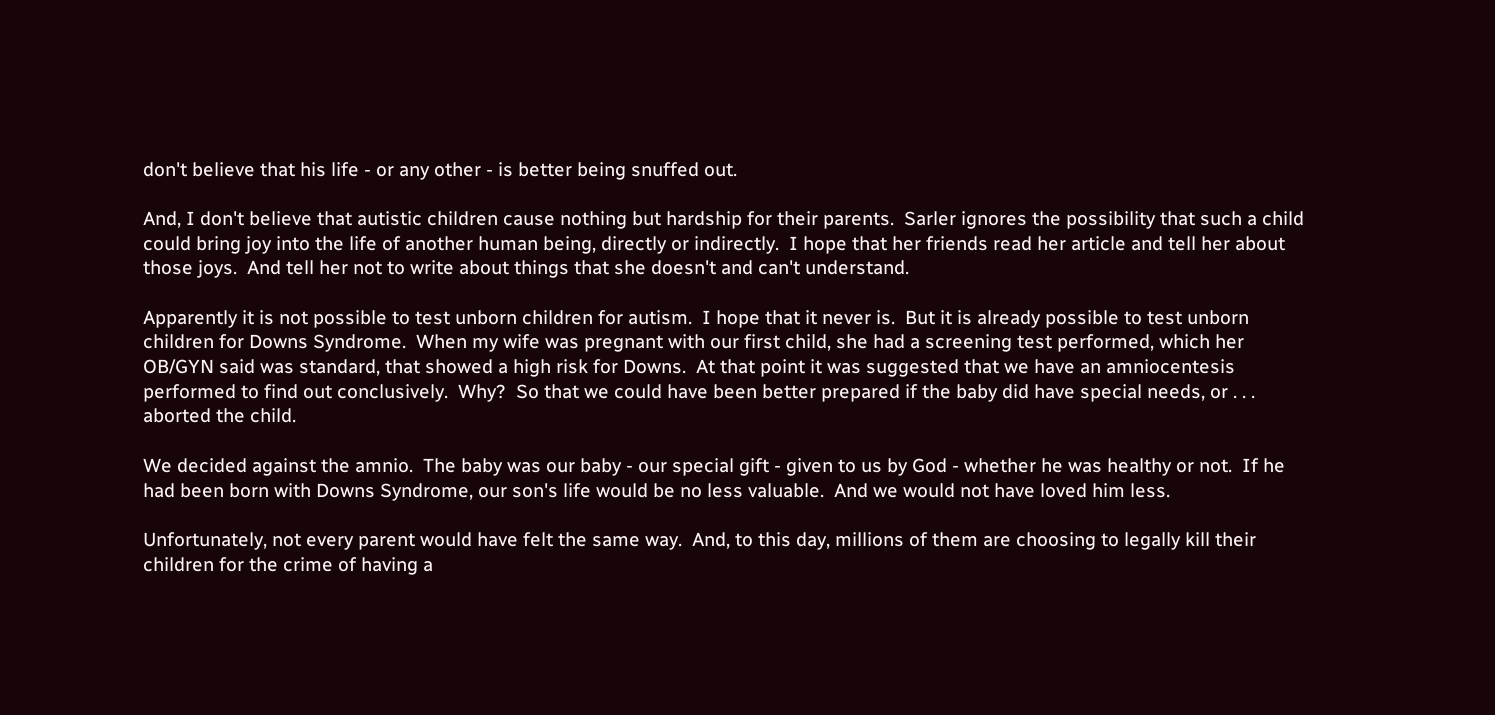don't believe that his life - or any other - is better being snuffed out.

And, I don't believe that autistic children cause nothing but hardship for their parents.  Sarler ignores the possibility that such a child could bring joy into the life of another human being, directly or indirectly.  I hope that her friends read her article and tell her about those joys.  And tell her not to write about things that she doesn't and can't understand.

Apparently it is not possible to test unborn children for autism.  I hope that it never is.  But it is already possible to test unborn children for Downs Syndrome.  When my wife was pregnant with our first child, she had a screening test performed, which her OB/GYN said was standard, that showed a high risk for Downs.  At that point it was suggested that we have an amniocentesis performed to find out conclusively.  Why?  So that we could have been better prepared if the baby did have special needs, or . . . aborted the child.

We decided against the amnio.  The baby was our baby - our special gift - given to us by God - whether he was healthy or not.  If he had been born with Downs Syndrome, our son's life would be no less valuable.  And we would not have loved him less.

Unfortunately, not every parent would have felt the same way.  And, to this day, millions of them are choosing to legally kill their children for the crime of having a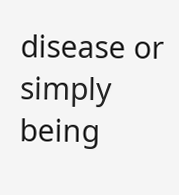disease or simply being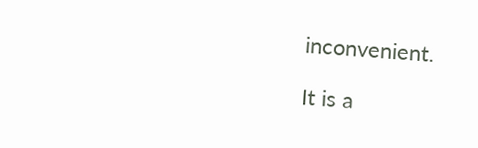inconvenient.

It is a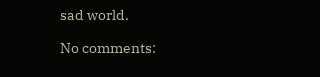sad world.

No comments: